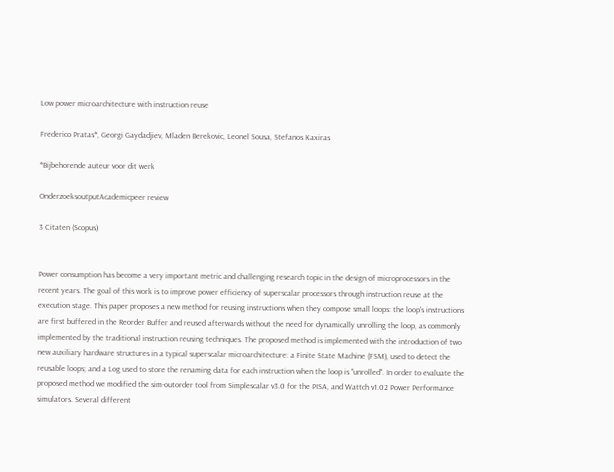Low power microarchitecture with instruction reuse

Frederico Pratas*, Georgi Gaydadjiev, Mladen Berekovic, Leonel Sousa, Stefanos Kaxiras

*Bijbehorende auteur voor dit werk

OnderzoeksoutputAcademicpeer review

3 Citaten (Scopus)


Power consumption has become a very important metric and challenging research topic in the design of microprocessors in the recent years. The goal of this work is to improve power efficiency of superscalar processors through instruction reuse at the execution stage. This paper proposes a new method for reusing instructions when they compose small loops: the loop's instructions are first buffered in the Reorder Buffer and reused afterwards without the need for dynamically unrolling the loop, as commonly implemented by the traditional instruction reusing techniques. The proposed method is implemented with the introduction of two new auxiliary hardware structures in a typical superscalar microarchitecture: a Finite State Machine (FSM), used to detect the reusable loops; and a Log used to store the renaming data for each instruction when the loop is "unrolled". In order to evaluate the proposed method we modified the sim-outorder tool from Simplescalar v3.0 for the PISA, and Wattch v1.02 Power Performance simulators. Several different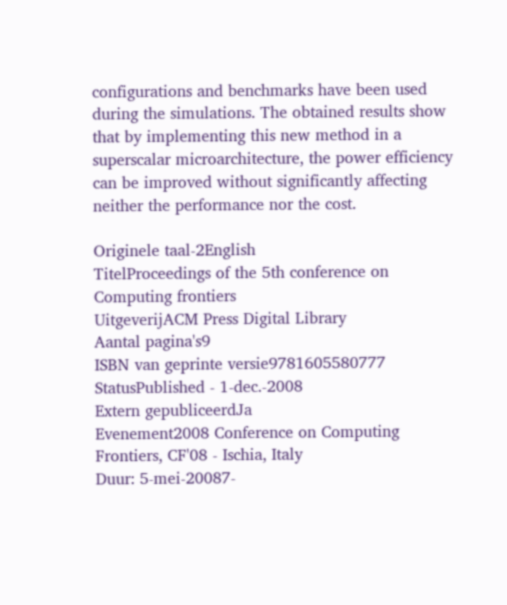configurations and benchmarks have been used during the simulations. The obtained results show that by implementing this new method in a superscalar microarchitecture, the power efficiency can be improved without significantly affecting neither the performance nor the cost.

Originele taal-2English
TitelProceedings of the 5th conference on Computing frontiers
UitgeverijACM Press Digital Library
Aantal pagina's9
ISBN van geprinte versie9781605580777
StatusPublished - 1-dec.-2008
Extern gepubliceerdJa
Evenement2008 Conference on Computing Frontiers, CF'08 - Ischia, Italy
Duur: 5-mei-20087-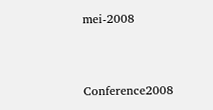mei-2008


Conference2008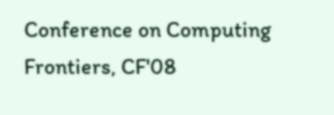Conference on Computing Frontiers, CF'08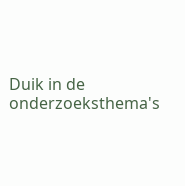Duik in de onderzoeksthema's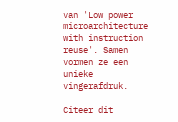van 'Low power microarchitecture with instruction reuse'. Samen vormen ze een unieke vingerafdruk.

Citeer dit